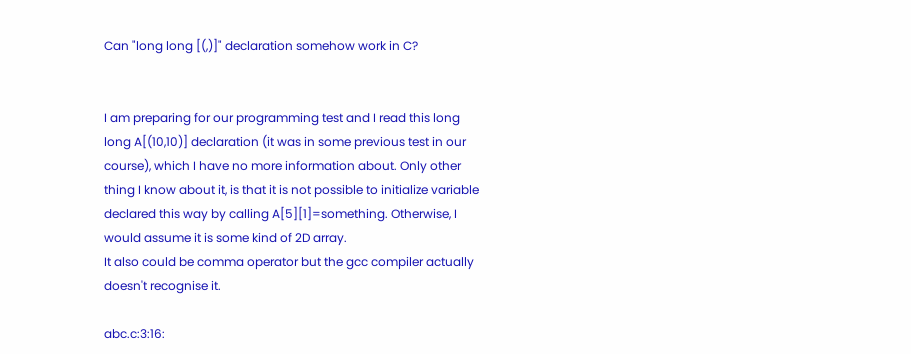Can "long long [(,)]" declaration somehow work in C?


I am preparing for our programming test and I read this long long A[(10,10)] declaration (it was in some previous test in our course), which I have no more information about. Only other thing I know about it, is that it is not possible to initialize variable declared this way by calling A[5][1]=something. Otherwise, I would assume it is some kind of 2D array.
It also could be comma operator but the gcc compiler actually doesn't recognise it.

abc.c:3:16: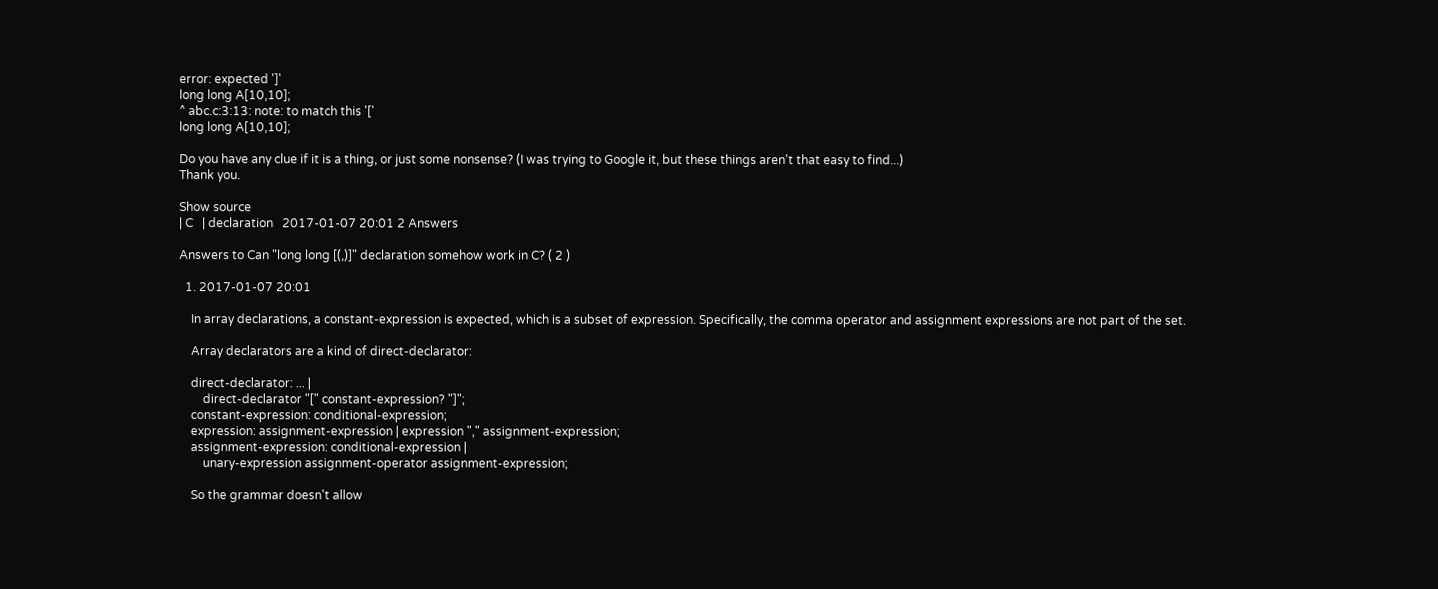error: expected ']'
long long A[10,10];
^ abc.c:3:13: note: to match this '['
long long A[10,10];

Do you have any clue if it is a thing, or just some nonsense? (I was trying to Google it, but these things aren't that easy to find...)
Thank you.

Show source
| C   | declaration   2017-01-07 20:01 2 Answers

Answers to Can "long long [(,)]" declaration somehow work in C? ( 2 )

  1. 2017-01-07 20:01

    In array declarations, a constant-expression is expected, which is a subset of expression. Specifically, the comma operator and assignment expressions are not part of the set.

    Array declarators are a kind of direct-declarator:

    direct-declarator: ... |
        direct-declarator "[" constant-expression? "]";
    constant-expression: conditional-expression;
    expression: assignment-expression | expression "," assignment-expression;
    assignment-expression: conditional-expression |
        unary-expression assignment-operator assignment-expression;

    So the grammar doesn't allow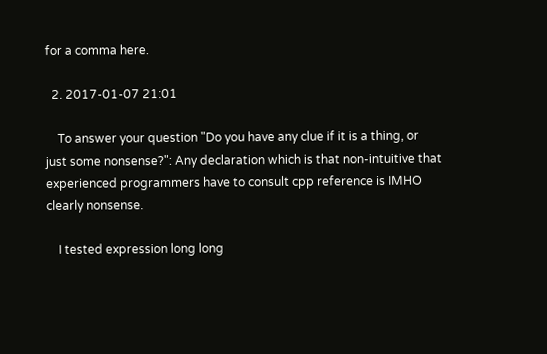for a comma here.

  2. 2017-01-07 21:01

    To answer your question "Do you have any clue if it is a thing, or just some nonsense?": Any declaration which is that non-intuitive that experienced programmers have to consult cpp reference is IMHO clearly nonsense.

    I tested expression long long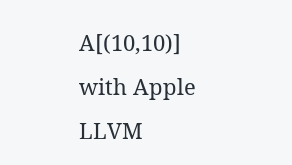A[(10,10)] with Apple LLVM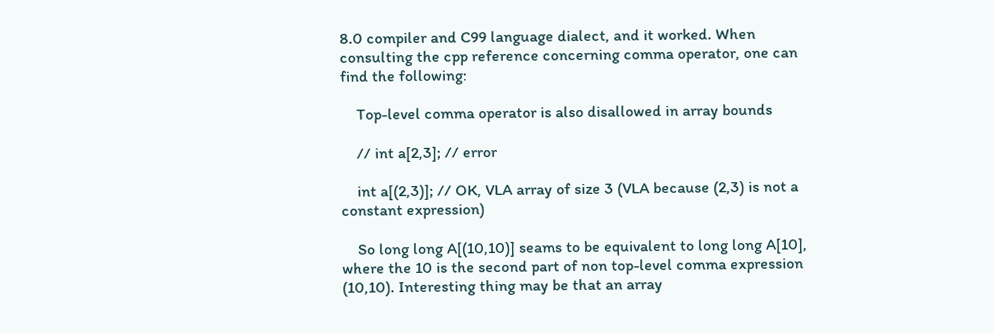8.0 compiler and C99 language dialect, and it worked. When consulting the cpp reference concerning comma operator, one can find the following:

    Top-level comma operator is also disallowed in array bounds

    // int a[2,3]; // error

    int a[(2,3)]; // OK, VLA array of size 3 (VLA because (2,3) is not a constant expression)

    So long long A[(10,10)] seams to be equivalent to long long A[10], where the 10 is the second part of non top-level comma expression (10,10). Interesting thing may be that an array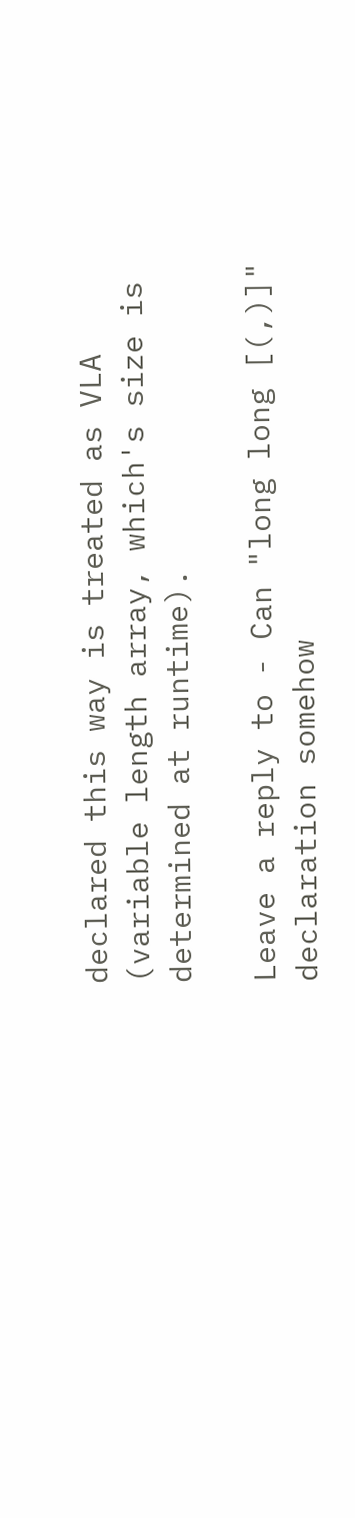declared this way is treated as VLA (variable length array, which's size is determined at runtime).

Leave a reply to - Can "long long [(,)]" declaration somehow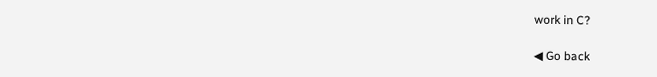work in C?

◀ Go back